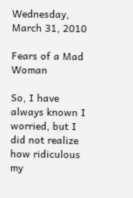Wednesday, March 31, 2010

Fears of a Mad Woman

So, I have always known I worried, but I did not realize how ridiculous my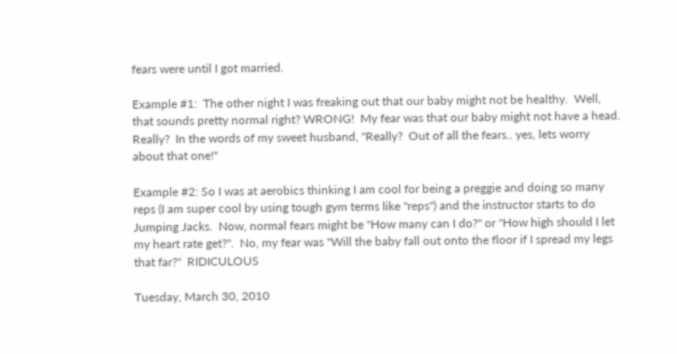fears were until I got married.

Example #1:  The other night I was freaking out that our baby might not be healthy.  Well, that sounds pretty normal right? WRONG!  My fear was that our baby might not have a head.  Really?  In the words of my sweet husband, "Really?  Out of all the fears.. yes, lets worry about that one!"

Example #2: So I was at aerobics thinking I am cool for being a preggie and doing so many reps (I am super cool by using tough gym terms like "reps") and the instructor starts to do Jumping Jacks.  Now, normal fears might be "How many can I do?" or "How high should I let my heart rate get?".  No, my fear was "Will the baby fall out onto the floor if I spread my legs that far?"  RIDICULOUS

Tuesday, March 30, 2010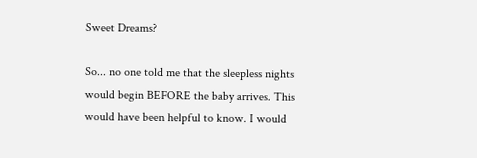Sweet Dreams?

So... no one told me that the sleepless nights would begin BEFORE the baby arrives. This would have been helpful to know. I would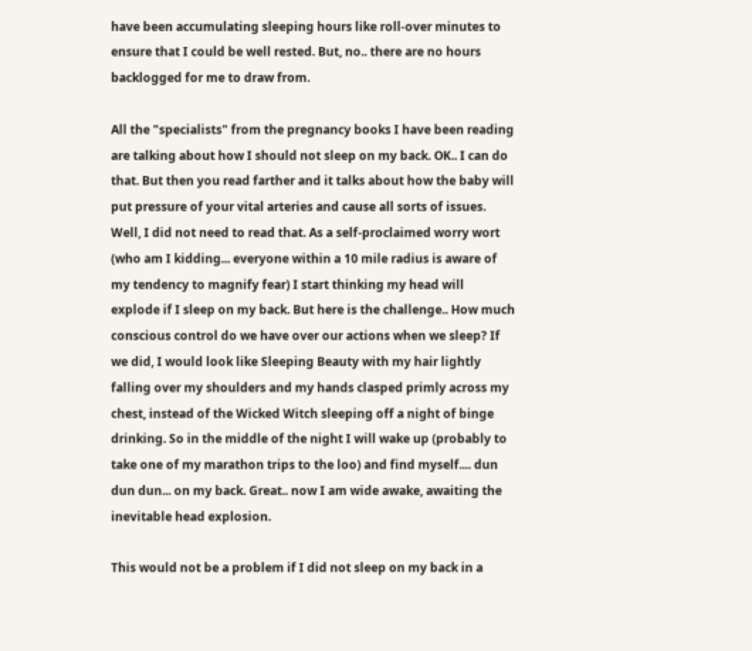have been accumulating sleeping hours like roll-over minutes to ensure that I could be well rested. But, no.. there are no hours backlogged for me to draw from.

All the "specialists" from the pregnancy books I have been reading are talking about how I should not sleep on my back. OK.. I can do that. But then you read farther and it talks about how the baby will put pressure of your vital arteries and cause all sorts of issues. Well, I did not need to read that. As a self-proclaimed worry wort (who am I kidding... everyone within a 10 mile radius is aware of my tendency to magnify fear) I start thinking my head will explode if I sleep on my back. But here is the challenge.. How much conscious control do we have over our actions when we sleep? If we did, I would look like Sleeping Beauty with my hair lightly falling over my shoulders and my hands clasped primly across my chest, instead of the Wicked Witch sleeping off a night of binge drinking. So in the middle of the night I will wake up (probably to take one of my marathon trips to the loo) and find myself.... dun dun dun... on my back. Great.. now I am wide awake, awaiting the inevitable head explosion.

This would not be a problem if I did not sleep on my back in a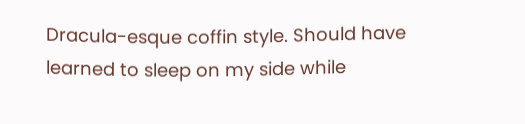Dracula-esque coffin style. Should have learned to sleep on my side while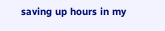saving up hours in my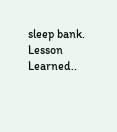sleep bank. Lesson Learned..